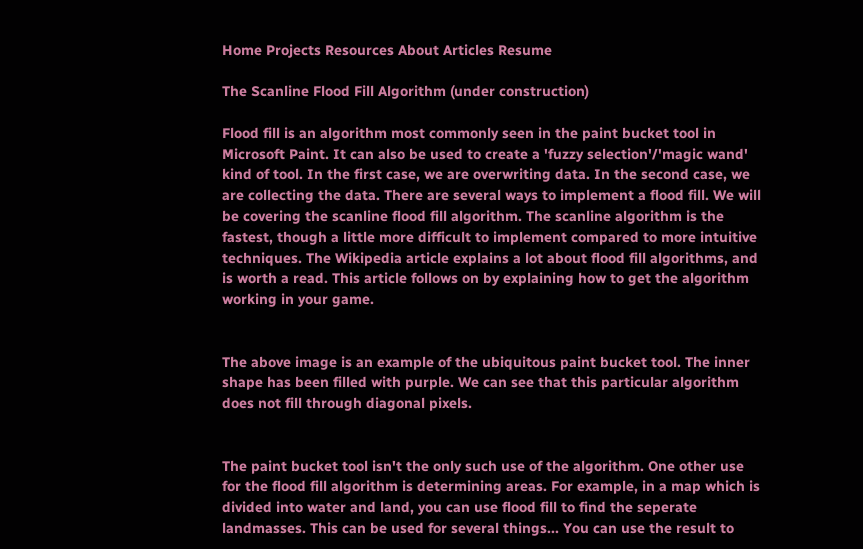Home Projects Resources About Articles Resume

The Scanline Flood Fill Algorithm (under construction)

Flood fill is an algorithm most commonly seen in the paint bucket tool in Microsoft Paint. It can also be used to create a 'fuzzy selection'/'magic wand' kind of tool. In the first case, we are overwriting data. In the second case, we are collecting the data. There are several ways to implement a flood fill. We will be covering the scanline flood fill algorithm. The scanline algorithm is the fastest, though a little more difficult to implement compared to more intuitive techniques. The Wikipedia article explains a lot about flood fill algorithms, and is worth a read. This article follows on by explaining how to get the algorithm working in your game.


The above image is an example of the ubiquitous paint bucket tool. The inner shape has been filled with purple. We can see that this particular algorithm does not fill through diagonal pixels.


The paint bucket tool isn't the only such use of the algorithm. One other use for the flood fill algorithm is determining areas. For example, in a map which is divided into water and land, you can use flood fill to find the seperate landmasses. This can be used for several things... You can use the result to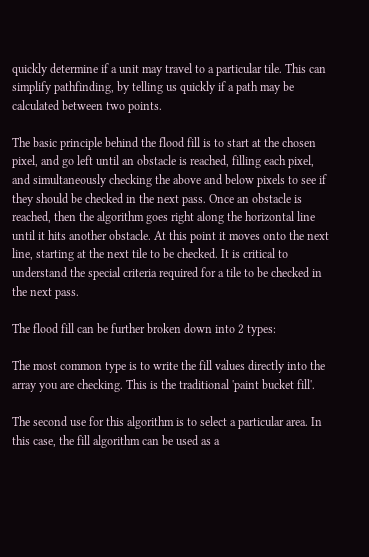quickly determine if a unit may travel to a particular tile. This can simplify pathfinding, by telling us quickly if a path may be calculated between two points.

The basic principle behind the flood fill is to start at the chosen pixel, and go left until an obstacle is reached, filling each pixel, and simultaneously checking the above and below pixels to see if they should be checked in the next pass. Once an obstacle is reached, then the algorithm goes right along the horizontal line until it hits another obstacle. At this point it moves onto the next line, starting at the next tile to be checked. It is critical to understand the special criteria required for a tile to be checked in the next pass.

The flood fill can be further broken down into 2 types:

The most common type is to write the fill values directly into the array you are checking. This is the traditional 'paint bucket fill'.

The second use for this algorithm is to select a particular area. In this case, the fill algorithm can be used as a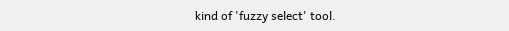kind of 'fuzzy select' tool.